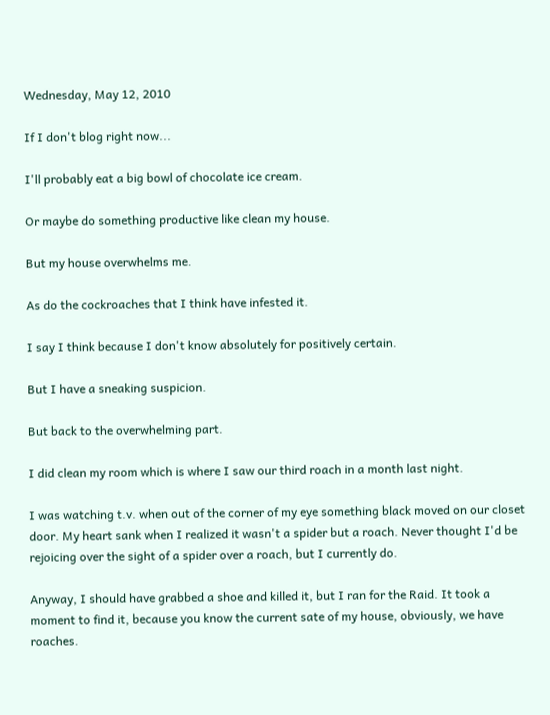Wednesday, May 12, 2010

If I don't blog right now...

I'll probably eat a big bowl of chocolate ice cream.

Or maybe do something productive like clean my house.

But my house overwhelms me.

As do the cockroaches that I think have infested it.

I say I think because I don't know absolutely for positively certain.

But I have a sneaking suspicion.

But back to the overwhelming part.

I did clean my room which is where I saw our third roach in a month last night.

I was watching t.v. when out of the corner of my eye something black moved on our closet door. My heart sank when I realized it wasn't a spider but a roach. Never thought I'd be rejoicing over the sight of a spider over a roach, but I currently do.

Anyway, I should have grabbed a shoe and killed it, but I ran for the Raid. It took a moment to find it, because you know the current sate of my house, obviously, we have roaches.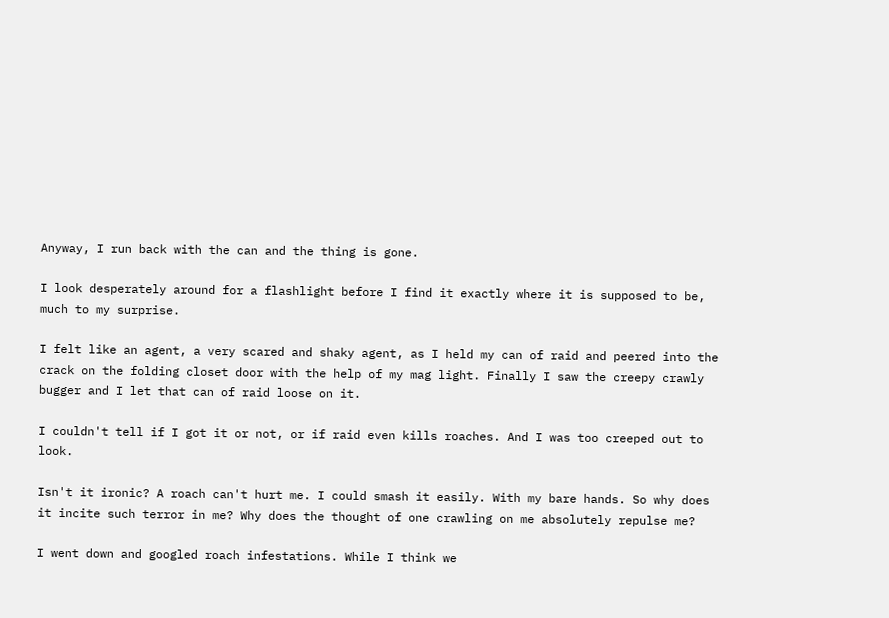Anyway, I run back with the can and the thing is gone.

I look desperately around for a flashlight before I find it exactly where it is supposed to be, much to my surprise.

I felt like an agent, a very scared and shaky agent, as I held my can of raid and peered into the crack on the folding closet door with the help of my mag light. Finally I saw the creepy crawly bugger and I let that can of raid loose on it.

I couldn't tell if I got it or not, or if raid even kills roaches. And I was too creeped out to look.

Isn't it ironic? A roach can't hurt me. I could smash it easily. With my bare hands. So why does it incite such terror in me? Why does the thought of one crawling on me absolutely repulse me?

I went down and googled roach infestations. While I think we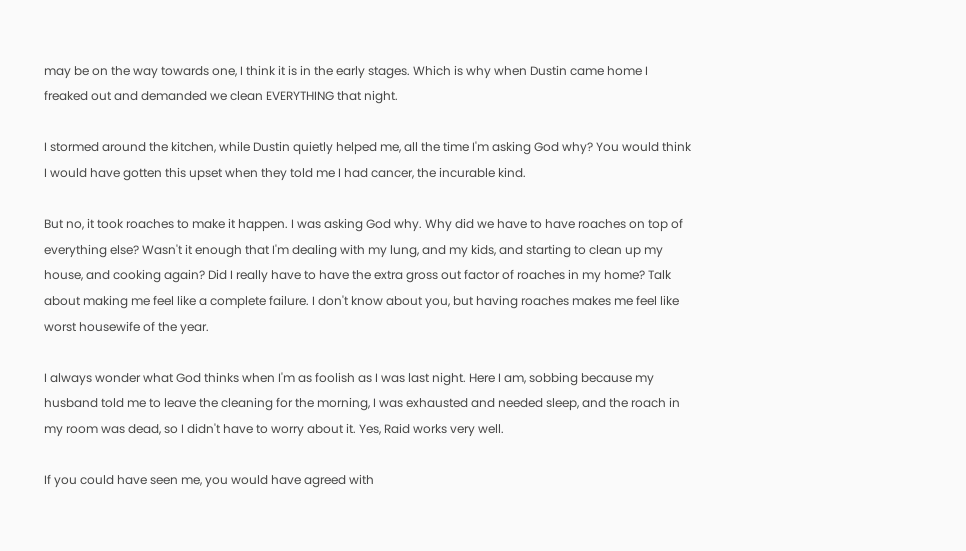may be on the way towards one, I think it is in the early stages. Which is why when Dustin came home I freaked out and demanded we clean EVERYTHING that night.

I stormed around the kitchen, while Dustin quietly helped me, all the time I'm asking God why? You would think I would have gotten this upset when they told me I had cancer, the incurable kind.

But no, it took roaches to make it happen. I was asking God why. Why did we have to have roaches on top of everything else? Wasn't it enough that I'm dealing with my lung, and my kids, and starting to clean up my house, and cooking again? Did I really have to have the extra gross out factor of roaches in my home? Talk about making me feel like a complete failure. I don't know about you, but having roaches makes me feel like worst housewife of the year.

I always wonder what God thinks when I'm as foolish as I was last night. Here I am, sobbing because my husband told me to leave the cleaning for the morning, I was exhausted and needed sleep, and the roach in my room was dead, so I didn't have to worry about it. Yes, Raid works very well.

If you could have seen me, you would have agreed with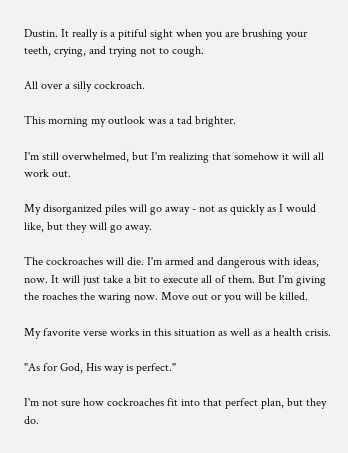Dustin. It really is a pitiful sight when you are brushing your teeth, crying, and trying not to cough.

All over a silly cockroach.

This morning my outlook was a tad brighter.

I'm still overwhelmed, but I'm realizing that somehow it will all work out.

My disorganized piles will go away - not as quickly as I would like, but they will go away.

The cockroaches will die. I'm armed and dangerous with ideas, now. It will just take a bit to execute all of them. But I'm giving the roaches the waring now. Move out or you will be killed.

My favorite verse works in this situation as well as a health crisis.

"As for God, His way is perfect."

I'm not sure how cockroaches fit into that perfect plan, but they do.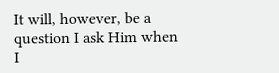It will, however, be a question I ask Him when I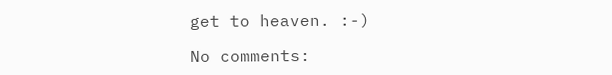get to heaven. :-)

No comments: